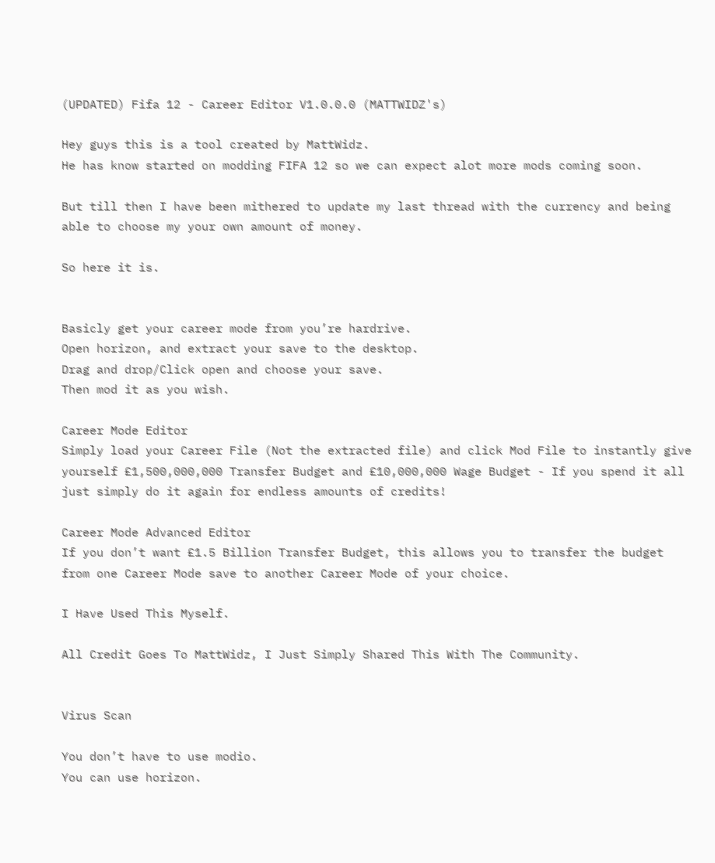(UPDATED) Fifa 12 - Career Editor V1.0.0.0 (MATTWIDZ's)

Hey guys this is a tool created by MattWidz.
He has know started on modding FIFA 12 so we can expect alot more mods coming soon.

But till then I have been mithered to update my last thread with the currency and being able to choose my your own amount of money.

So here it is.


Basicly get your career mode from you’re hardrive.
Open horizon, and extract your save to the desktop.
Drag and drop/Click open and choose your save.
Then mod it as you wish.

Career Mode Editor
Simply load your Career File (Not the extracted file) and click Mod File to instantly give yourself £1,500,000,000 Transfer Budget and £10,000,000 Wage Budget - If you spend it all just simply do it again for endless amounts of credits!

Career Mode Advanced Editor
If you don’t want £1.5 Billion Transfer Budget, this allows you to transfer the budget from one Career Mode save to another Career Mode of your choice.

I Have Used This Myself.

All Credit Goes To MattWidz, I Just Simply Shared This With The Community.


Virus Scan

You don’t have to use modio.
You can use horizon.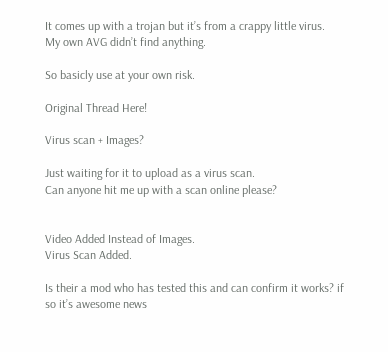It comes up with a trojan but it’s from a crappy little virus.
My own AVG didn’t find anything.

So basicly use at your own risk.

Original Thread Here!

Virus scan + Images?

Just waiting for it to upload as a virus scan.
Can anyone hit me up with a scan online please?


Video Added Instead of Images.
Virus Scan Added.

Is their a mod who has tested this and can confirm it works? if so it’s awesome news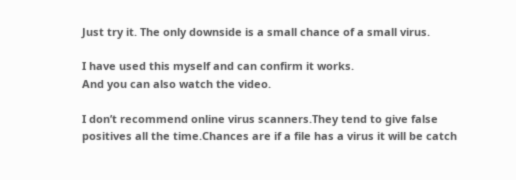Just try it. The only downside is a small chance of a small virus.

I have used this myself and can confirm it works.
And you can also watch the video.

I don’t recommend online virus scanners.They tend to give false positives all the time.Chances are if a file has a virus it will be catch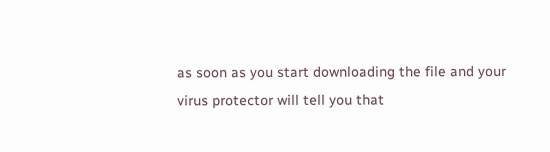as soon as you start downloading the file and your virus protector will tell you that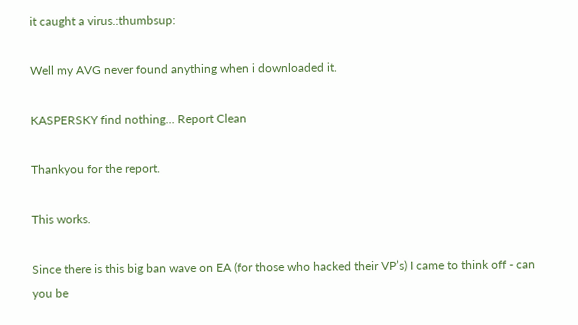it caught a virus.:thumbsup:

Well my AVG never found anything when i downloaded it.

KASPERSKY find nothing… Report Clean

Thankyou for the report.

This works.

Since there is this big ban wave on EA (for those who hacked their VP’s) I came to think off - can you be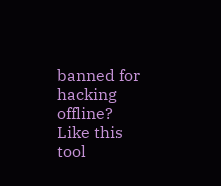banned for hacking offline? Like this tool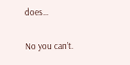does…

No you can’t.